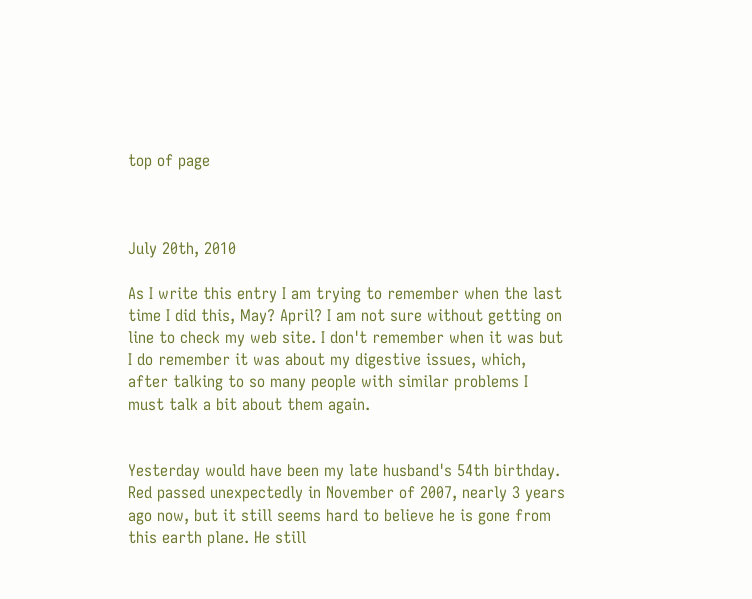top of page



July 20th, 2010

As I write this entry I am trying to remember when the last time I did this, May? April? I am not sure without getting on line to check my web site. I don't remember when it was but I do remember it was about my digestive issues, which, after talking to so many people with similar problems I must talk a bit about them again.


Yesterday would have been my late husband's 54th birthday. Red passed unexpectedly in November of 2007, nearly 3 years ago now, but it still seems hard to believe he is gone from this earth plane. He still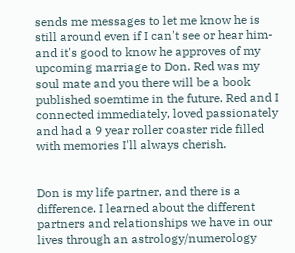sends me messages to let me know he is still around even if I can't see or hear him-and it's good to know he approves of my upcoming marriage to Don. Red was my soul mate and you there will be a book published soemtime in the future. Red and I connected immediately, loved passionately and had a 9 year roller coaster ride filled with memories I'll always cherish.


Don is my life partner, and there is a difference. I learned about the different partners and relationships we have in our lives through an astrology/numerology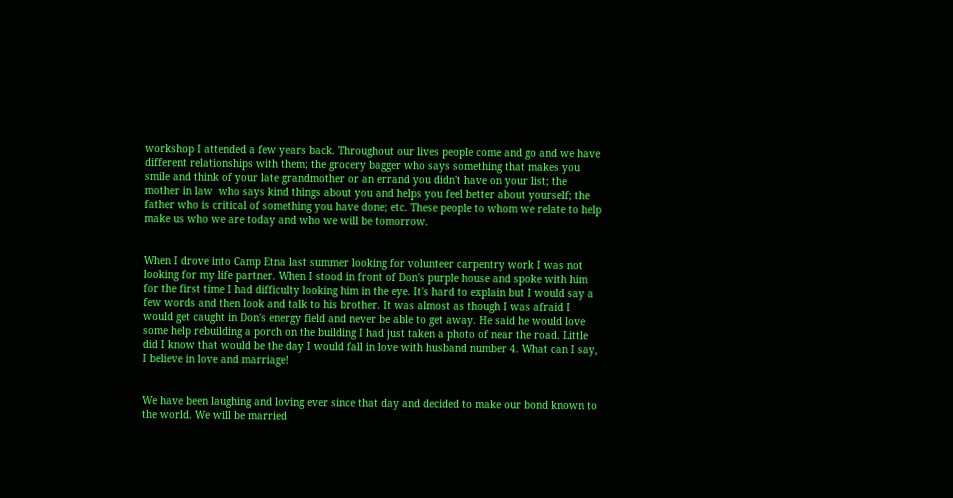workshop I attended a few years back. Throughout our lives people come and go and we have different relationships with them; the grocery bagger who says something that makes you smile and think of your late grandmother or an errand you didn't have on your list; the mother in law  who says kind things about you and helps you feel better about yourself; the father who is critical of something you have done; etc. These people to whom we relate to help make us who we are today and who we will be tomorrow.


When I drove into Camp Etna last summer looking for volunteer carpentry work I was not looking for my life partner. When I stood in front of Don's purple house and spoke with him for the first time I had difficulty looking him in the eye. It's hard to explain but I would say a few words and then look and talk to his brother. It was almost as though I was afraid I would get caught in Don's energy field and never be able to get away. He said he would love some help rebuilding a porch on the building I had just taken a photo of near the road. Little did I know that would be the day I would fall in love with husband number 4. What can I say, I believe in love and marriage!


We have been laughing and loving ever since that day and decided to make our bond known to the world. We will be married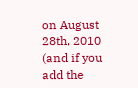on August 28th, 2010 (and if you add the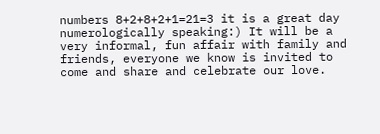numbers 8+2+8+2+1=21=3 it is a great day numerologically speaking:) It will be a very informal, fun affair with family and friends, everyone we know is invited to come and share and celebrate our love.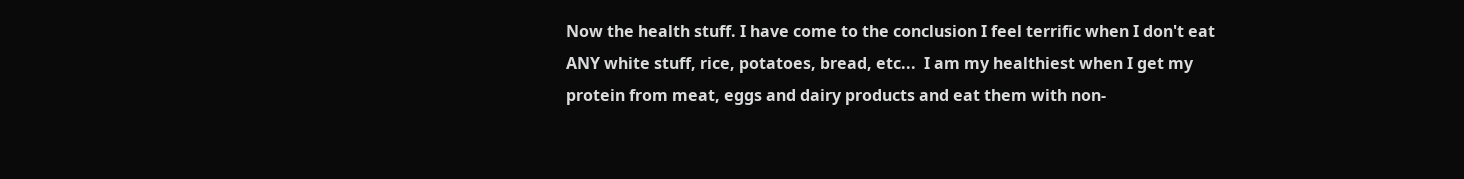Now the health stuff. I have come to the conclusion I feel terrific when I don't eat ANY white stuff, rice, potatoes, bread, etc...  I am my healthiest when I get my protein from meat, eggs and dairy products and eat them with non-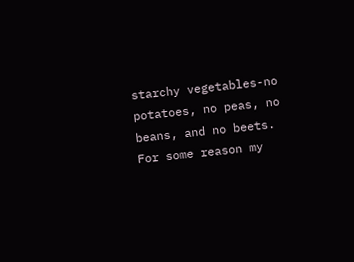starchy vegetables-no potatoes, no peas, no beans, and no beets. For some reason my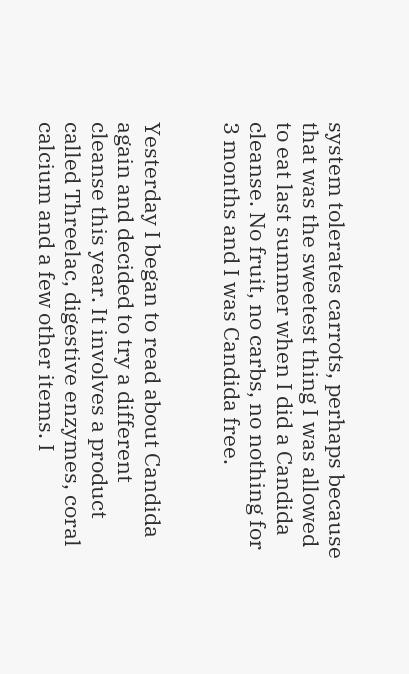system tolerates carrots, perhaps because that was the sweetest thing I was allowed to eat last summer when I did a Candida cleanse. No fruit, no carbs, no nothing for 3 months and I was Candida free.


Yesterday I began to read about Candida again and decided to try a different cleanse this year. It involves a product called Threelac, digestive enzymes, coral calcium and a few other items. I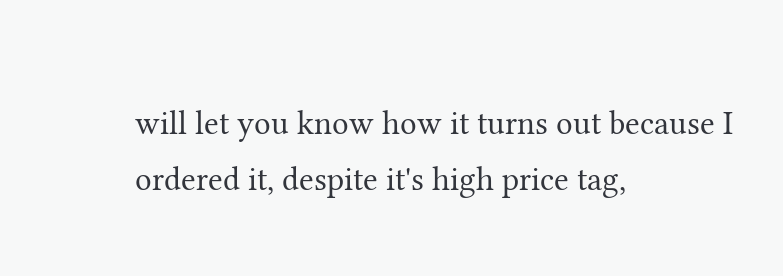will let you know how it turns out because I ordered it, despite it's high price tag,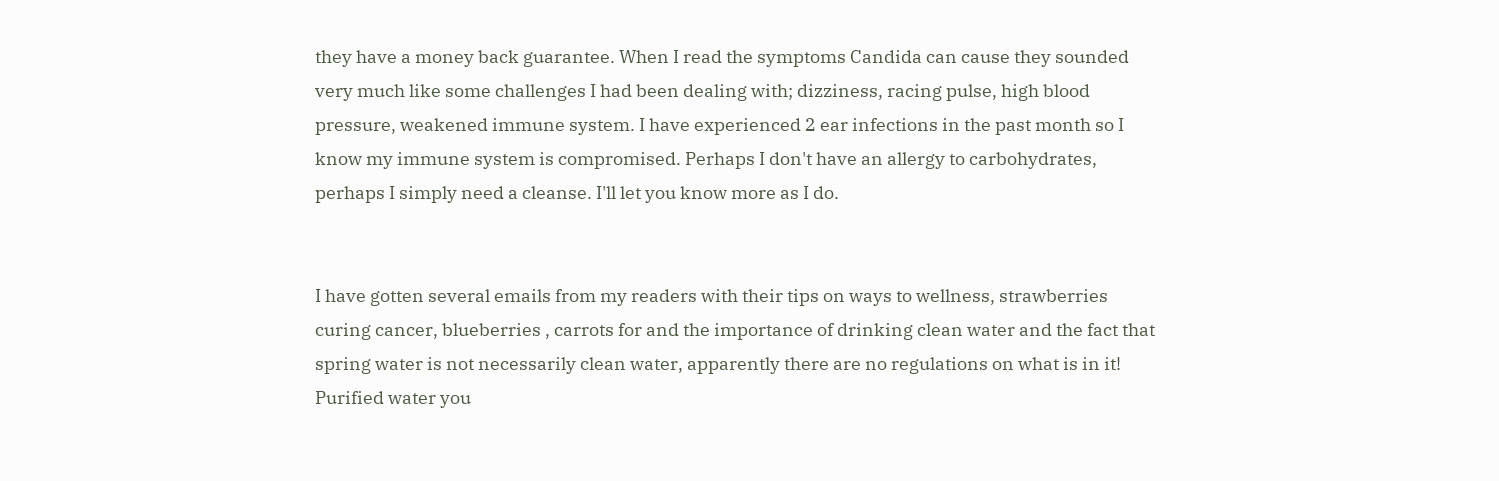they have a money back guarantee. When I read the symptoms Candida can cause they sounded very much like some challenges I had been dealing with; dizziness, racing pulse, high blood pressure, weakened immune system. I have experienced 2 ear infections in the past month so I know my immune system is compromised. Perhaps I don't have an allergy to carbohydrates, perhaps I simply need a cleanse. I'll let you know more as I do.


I have gotten several emails from my readers with their tips on ways to wellness, strawberries curing cancer, blueberries , carrots for and the importance of drinking clean water and the fact that spring water is not necessarily clean water, apparently there are no regulations on what is in it! Purified water you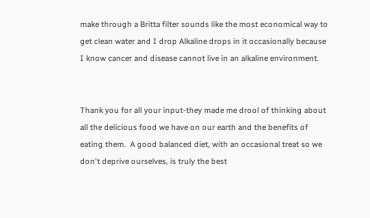make through a Britta filter sounds like the most economical way to get clean water and I drop Alkaline drops in it occasionally because I know cancer and disease cannot live in an alkaline environment.


Thank you for all your input-they made me drool of thinking about all the delicious food we have on our earth and the benefits of eating them.  A good balanced diet, with an occasional treat so we don't deprive ourselves, is truly the best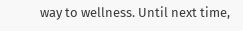way to wellness. Until next time,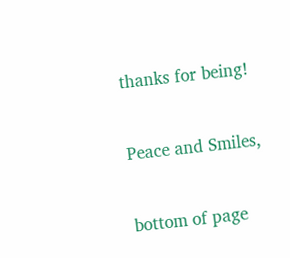thanks for being!


Peace and Smiles,


bottom of page